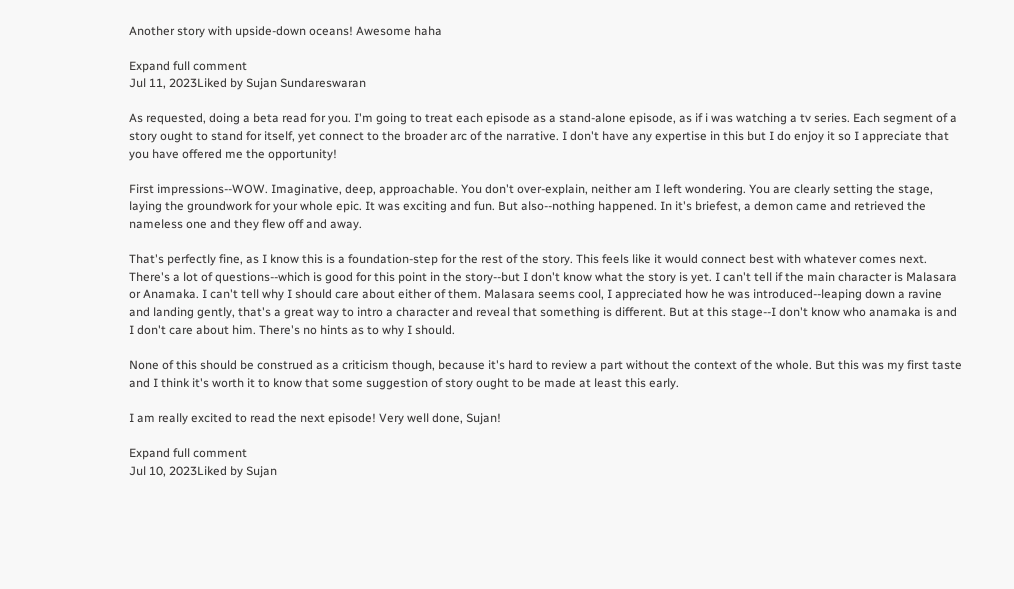Another story with upside-down oceans! Awesome haha

Expand full comment
Jul 11, 2023Liked by Sujan Sundareswaran

As requested, doing a beta read for you. I'm going to treat each episode as a stand-alone episode, as if i was watching a tv series. Each segment of a story ought to stand for itself, yet connect to the broader arc of the narrative. I don't have any expertise in this but I do enjoy it so I appreciate that you have offered me the opportunity!

First impressions--WOW. Imaginative, deep, approachable. You don't over-explain, neither am I left wondering. You are clearly setting the stage, laying the groundwork for your whole epic. It was exciting and fun. But also--nothing happened. In it's briefest, a demon came and retrieved the nameless one and they flew off and away.

That's perfectly fine, as I know this is a foundation-step for the rest of the story. This feels like it would connect best with whatever comes next. There's a lot of questions--which is good for this point in the story--but I don't know what the story is yet. I can't tell if the main character is Malasara or Anamaka. I can't tell why I should care about either of them. Malasara seems cool, I appreciated how he was introduced--leaping down a ravine and landing gently, that's a great way to intro a character and reveal that something is different. But at this stage--I don't know who anamaka is and I don't care about him. There's no hints as to why I should.

None of this should be construed as a criticism though, because it's hard to review a part without the context of the whole. But this was my first taste and I think it's worth it to know that some suggestion of story ought to be made at least this early.

I am really excited to read the next episode! Very well done, Sujan!

Expand full comment
Jul 10, 2023Liked by Sujan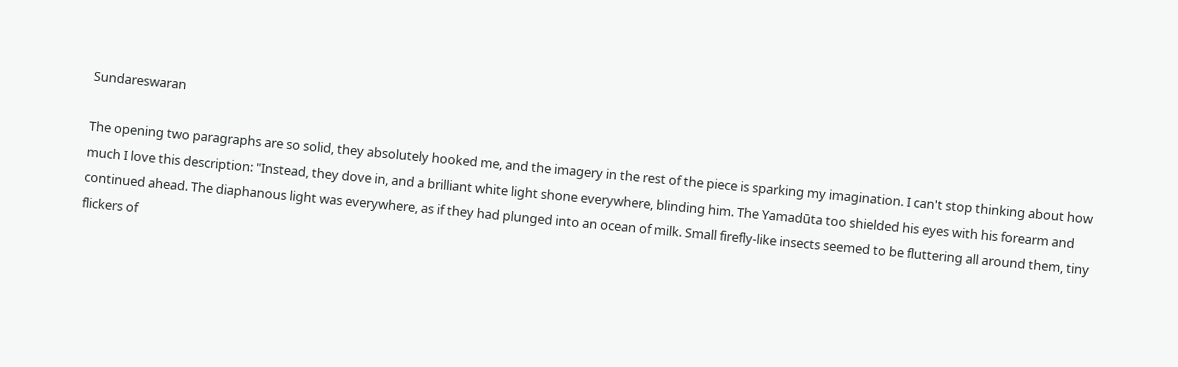Sundareswaran

The opening two paragraphs are so solid, they absolutely hooked me, and the imagery in the rest of the piece is sparking my imagination. I can't stop thinking about how much I love this description: "Instead, they dove in, and a brilliant white light shone everywhere, blinding him. The Yamadūta too shielded his eyes with his forearm and continued ahead. The diaphanous light was everywhere, as if they had plunged into an ocean of milk. Small firefly-like insects seemed to be fluttering all around them, tiny flickers of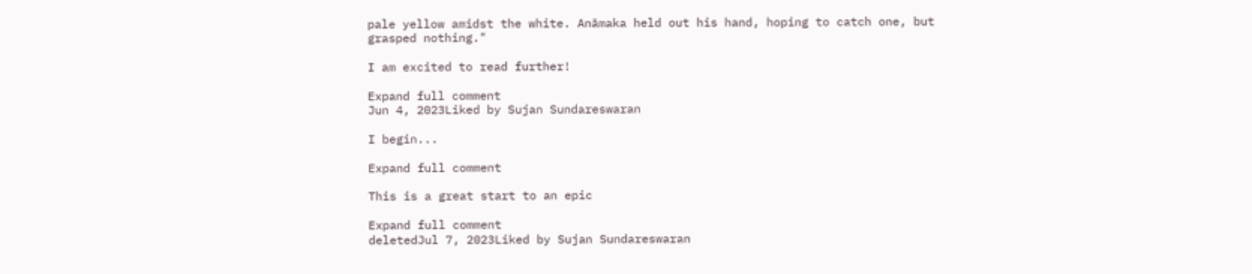pale yellow amidst the white. Anāmaka held out his hand, hoping to catch one, but grasped nothing."

I am excited to read further!

Expand full comment
Jun 4, 2023Liked by Sujan Sundareswaran

I begin...

Expand full comment

This is a great start to an epic

Expand full comment
deletedJul 7, 2023Liked by Sujan Sundareswaran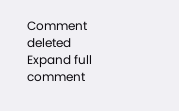Comment deleted
Expand full comment